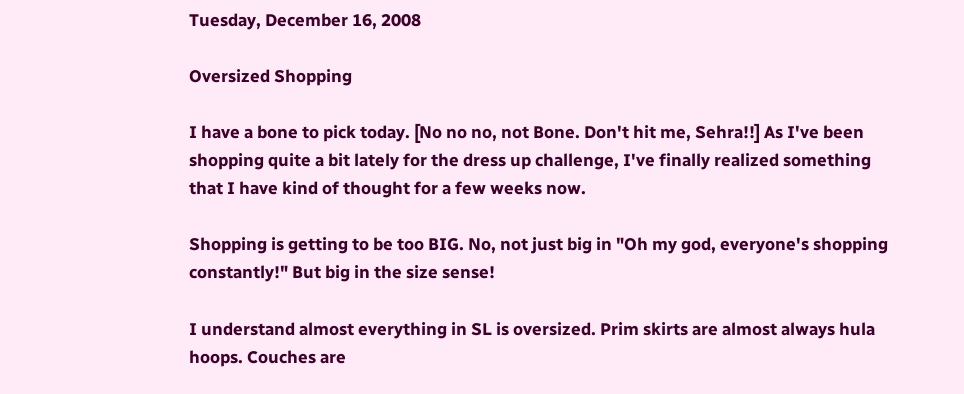Tuesday, December 16, 2008

Oversized Shopping

I have a bone to pick today. [No no no, not Bone. Don't hit me, Sehra!!] As I've been shopping quite a bit lately for the dress up challenge, I've finally realized something that I have kind of thought for a few weeks now.

Shopping is getting to be too BIG. No, not just big in "Oh my god, everyone's shopping constantly!" But big in the size sense!

I understand almost everything in SL is oversized. Prim skirts are almost always hula hoops. Couches are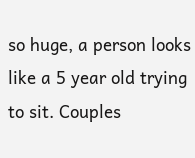so huge, a person looks like a 5 year old trying to sit. Couples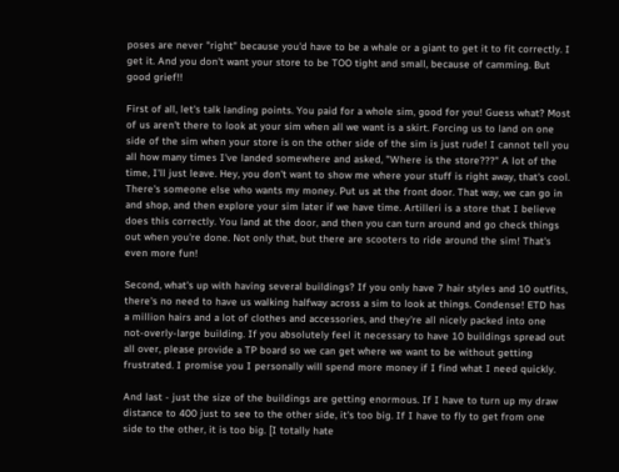poses are never "right" because you'd have to be a whale or a giant to get it to fit correctly. I get it. And you don't want your store to be TOO tight and small, because of camming. But good grief!!

First of all, let's talk landing points. You paid for a whole sim, good for you! Guess what? Most of us aren't there to look at your sim when all we want is a skirt. Forcing us to land on one side of the sim when your store is on the other side of the sim is just rude! I cannot tell you all how many times I've landed somewhere and asked, "Where is the store???" A lot of the time, I'll just leave. Hey, you don't want to show me where your stuff is right away, that's cool. There's someone else who wants my money. Put us at the front door. That way, we can go in and shop, and then explore your sim later if we have time. Artilleri is a store that I believe does this correctly. You land at the door, and then you can turn around and go check things out when you're done. Not only that, but there are scooters to ride around the sim! That's even more fun!

Second, what's up with having several buildings? If you only have 7 hair styles and 10 outfits, there's no need to have us walking halfway across a sim to look at things. Condense! ETD has a million hairs and a lot of clothes and accessories, and they're all nicely packed into one not-overly-large building. If you absolutely feel it necessary to have 10 buildings spread out all over, please provide a TP board so we can get where we want to be without getting frustrated. I promise you I personally will spend more money if I find what I need quickly.

And last - just the size of the buildings are getting enormous. If I have to turn up my draw distance to 400 just to see to the other side, it's too big. If I have to fly to get from one side to the other, it is too big. [I totally hate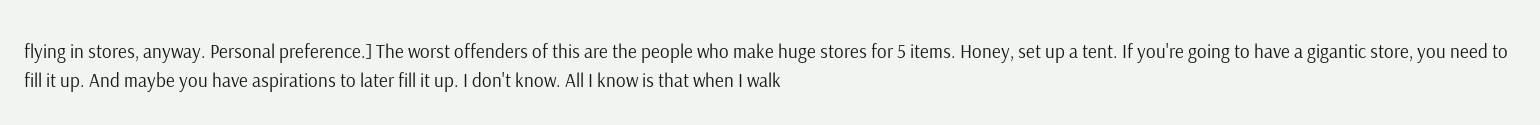flying in stores, anyway. Personal preference.] The worst offenders of this are the people who make huge stores for 5 items. Honey, set up a tent. If you're going to have a gigantic store, you need to fill it up. And maybe you have aspirations to later fill it up. I don't know. All I know is that when I walk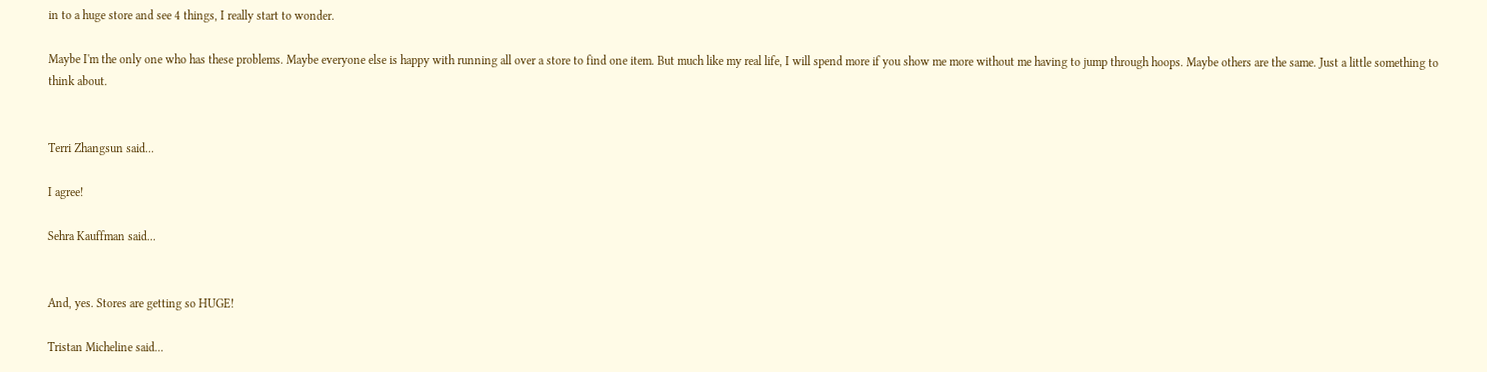in to a huge store and see 4 things, I really start to wonder.

Maybe I'm the only one who has these problems. Maybe everyone else is happy with running all over a store to find one item. But much like my real life, I will spend more if you show me more without me having to jump through hoops. Maybe others are the same. Just a little something to think about.


Terri Zhangsun said...

I agree!

Sehra Kauffman said...


And, yes. Stores are getting so HUGE!

Tristan Micheline said...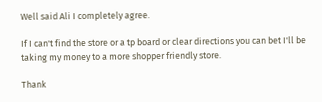Well said Ali I completely agree.

If I can't find the store or a tp board or clear directions you can bet I'll be taking my money to a more shopper friendly store.

Thank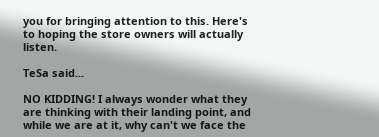you for bringing attention to this. Here's to hoping the store owners will actually listen.

TeSa said...

NO KIDDING! I always wonder what they are thinking with their landing point, and while we are at it, why can't we face the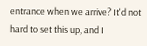entrance when we arrive? It'd not hard to set this up, and I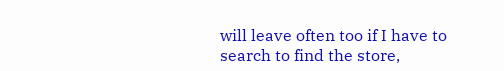will leave often too if I have to search to find the store,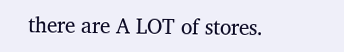there are A LOT of stores.